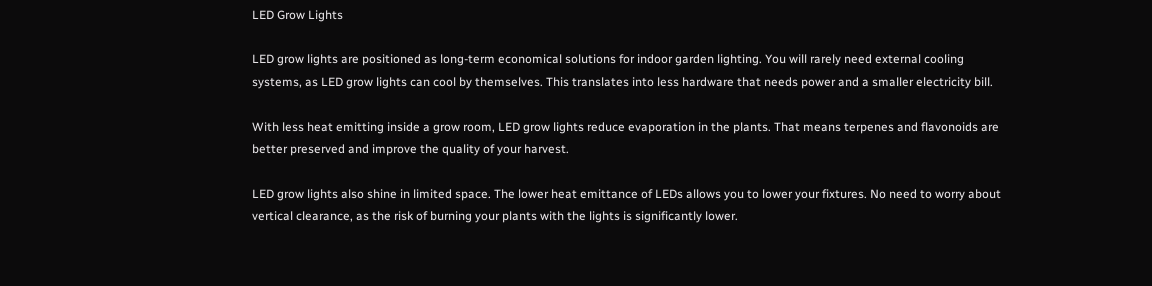LED Grow Lights

LED grow lights are positioned as long-term economical solutions for indoor garden lighting. You will rarely need external cooling systems, as LED grow lights can cool by themselves. This translates into less hardware that needs power and a smaller electricity bill.

With less heat emitting inside a grow room, LED grow lights reduce evaporation in the plants. That means terpenes and flavonoids are better preserved and improve the quality of your harvest.

LED grow lights also shine in limited space. The lower heat emittance of LEDs allows you to lower your fixtures. No need to worry about vertical clearance, as the risk of burning your plants with the lights is significantly lower.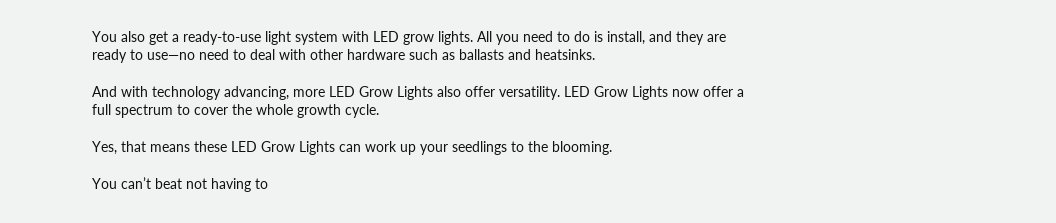You also get a ready-to-use light system with LED grow lights. All you need to do is install, and they are ready to use—no need to deal with other hardware such as ballasts and heatsinks.

And with technology advancing, more LED Grow Lights also offer versatility. LED Grow Lights now offer a full spectrum to cover the whole growth cycle.

Yes, that means these LED Grow Lights can work up your seedlings to the blooming.

You can’t beat not having to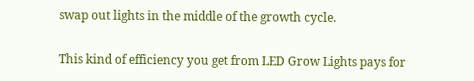swap out lights in the middle of the growth cycle.

This kind of efficiency you get from LED Grow Lights pays for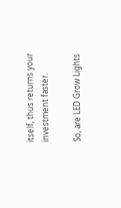itself, thus returns your investment faster.

So, are LED Grow Lights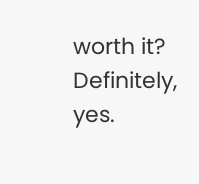worth it? Definitely, yes.